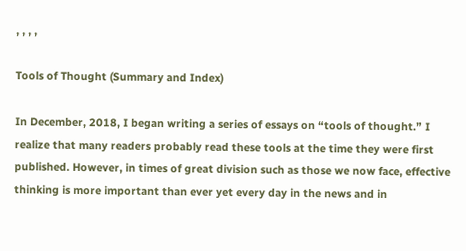, , , ,

Tools of Thought (Summary and Index)

In December, 2018, I began writing a series of essays on “tools of thought.” I realize that many readers probably read these tools at the time they were first published. However, in times of great division such as those we now face, effective thinking is more important than ever yet every day in the news and in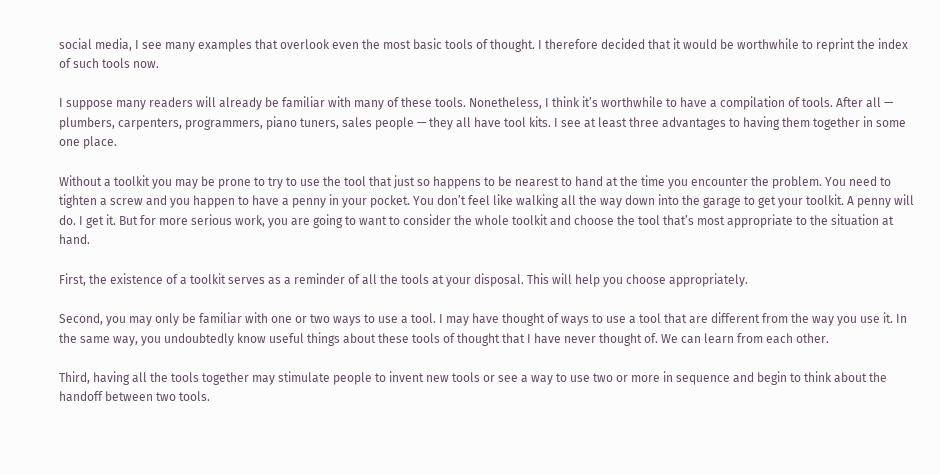social media, I see many examples that overlook even the most basic tools of thought. I therefore decided that it would be worthwhile to reprint the index of such tools now.

I suppose many readers will already be familiar with many of these tools. Nonetheless, I think it’s worthwhile to have a compilation of tools. After all — plumbers, carpenters, programmers, piano tuners, sales people — they all have tool kits. I see at least three advantages to having them together in some one place.

Without a toolkit you may be prone to try to use the tool that just so happens to be nearest to hand at the time you encounter the problem. You need to tighten a screw and you happen to have a penny in your pocket. You don’t feel like walking all the way down into the garage to get your toolkit. A penny will do. I get it. But for more serious work, you are going to want to consider the whole toolkit and choose the tool that’s most appropriate to the situation at hand.

First, the existence of a toolkit serves as a reminder of all the tools at your disposal. This will help you choose appropriately.

Second, you may only be familiar with one or two ways to use a tool. I may have thought of ways to use a tool that are different from the way you use it. In the same way, you undoubtedly know useful things about these tools of thought that I have never thought of. We can learn from each other.

Third, having all the tools together may stimulate people to invent new tools or see a way to use two or more in sequence and begin to think about the handoff between two tools.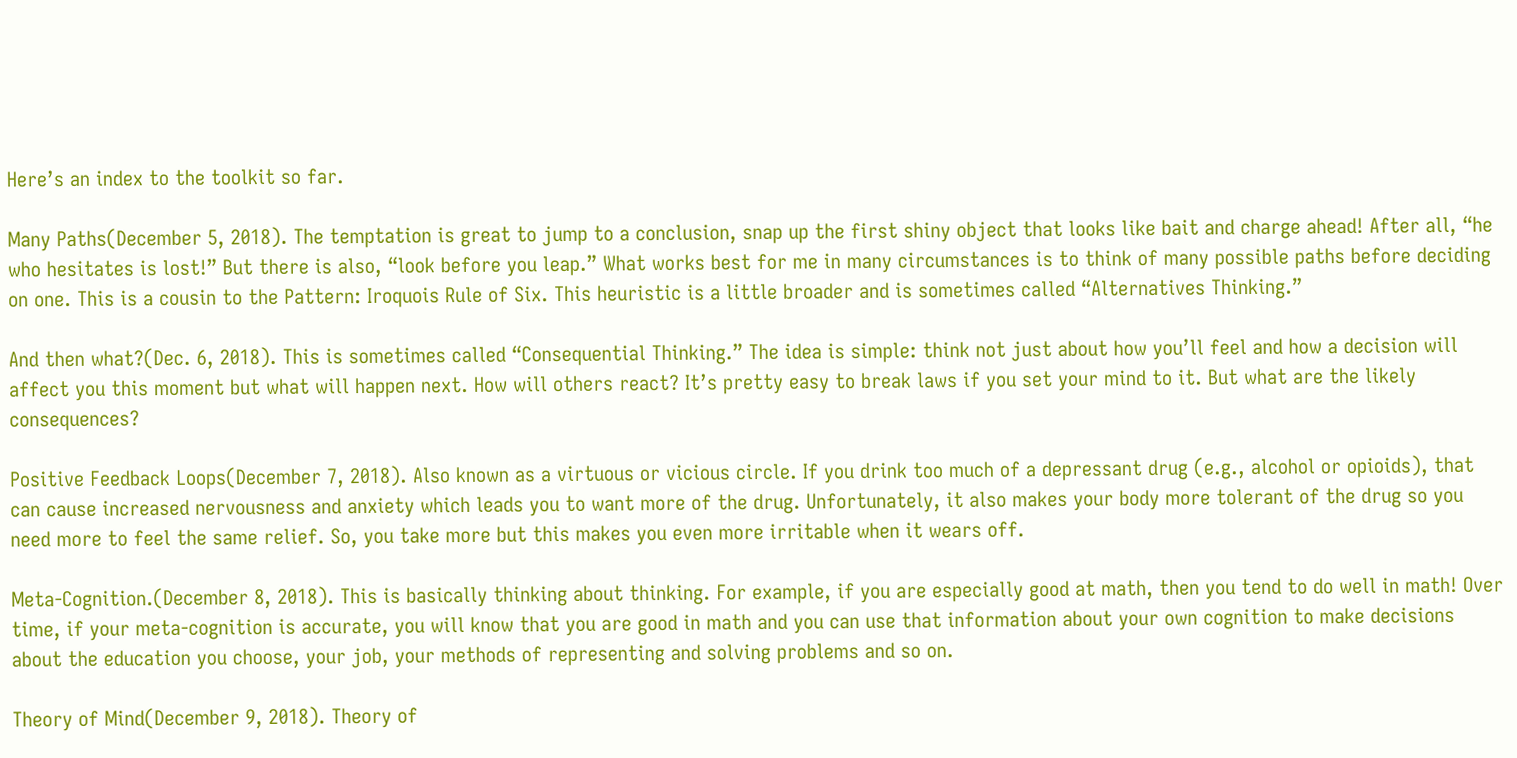Here’s an index to the toolkit so far.

Many Paths(December 5, 2018). The temptation is great to jump to a conclusion, snap up the first shiny object that looks like bait and charge ahead! After all, “he who hesitates is lost!” But there is also, “look before you leap.” What works best for me in many circumstances is to think of many possible paths before deciding on one. This is a cousin to the Pattern: Iroquois Rule of Six. This heuristic is a little broader and is sometimes called “Alternatives Thinking.”

And then what?(Dec. 6, 2018). This is sometimes called “Consequential Thinking.” The idea is simple: think not just about how you’ll feel and how a decision will affect you this moment but what will happen next. How will others react? It’s pretty easy to break laws if you set your mind to it. But what are the likely consequences?

Positive Feedback Loops(December 7, 2018). Also known as a virtuous or vicious circle. If you drink too much of a depressant drug (e.g., alcohol or opioids), that can cause increased nervousness and anxiety which leads you to want more of the drug. Unfortunately, it also makes your body more tolerant of the drug so you need more to feel the same relief. So, you take more but this makes you even more irritable when it wears off.

Meta-Cognition.(December 8, 2018). This is basically thinking about thinking. For example, if you are especially good at math, then you tend to do well in math! Over time, if your meta-cognition is accurate, you will know that you are good in math and you can use that information about your own cognition to make decisions about the education you choose, your job, your methods of representing and solving problems and so on.

Theory of Mind(December 9, 2018). Theory of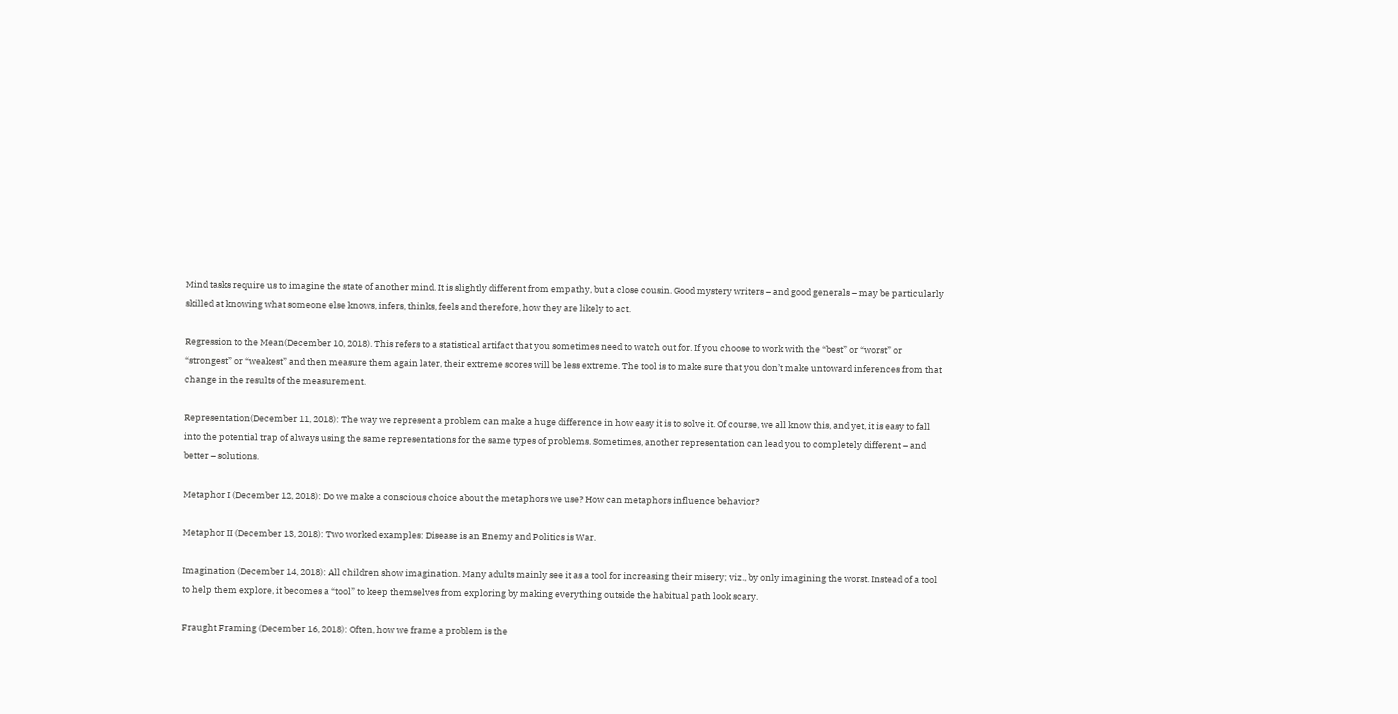Mind tasks require us to imagine the state of another mind. It is slightly different from empathy, but a close cousin. Good mystery writers – and good generals – may be particularly skilled at knowing what someone else knows, infers, thinks, feels and therefore, how they are likely to act.

Regression to the Mean(December 10, 2018). This refers to a statistical artifact that you sometimes need to watch out for. If you choose to work with the “best” or “worst” or “strongest” or “weakest” and then measure them again later, their extreme scores will be less extreme. The tool is to make sure that you don’t make untoward inferences from that change in the results of the measurement.

Representation(December 11, 2018): The way we represent a problem can make a huge difference in how easy it is to solve it. Of course, we all know this, and yet, it is easy to fall into the potential trap of always using the same representations for the same types of problems. Sometimes, another representation can lead you to completely different – and better – solutions.

Metaphor I (December 12, 2018): Do we make a conscious choice about the metaphors we use? How can metaphors influence behavior?

Metaphor II (December 13, 2018): Two worked examples: Disease is an Enemy and Politics is War.

Imagination (December 14, 2018): All children show imagination. Many adults mainly see it as a tool for increasing their misery; viz., by only imagining the worst. Instead of a tool to help them explore, it becomes a “tool” to keep themselves from exploring by making everything outside the habitual path look scary.

Fraught Framing (December 16, 2018): Often, how we frame a problem is the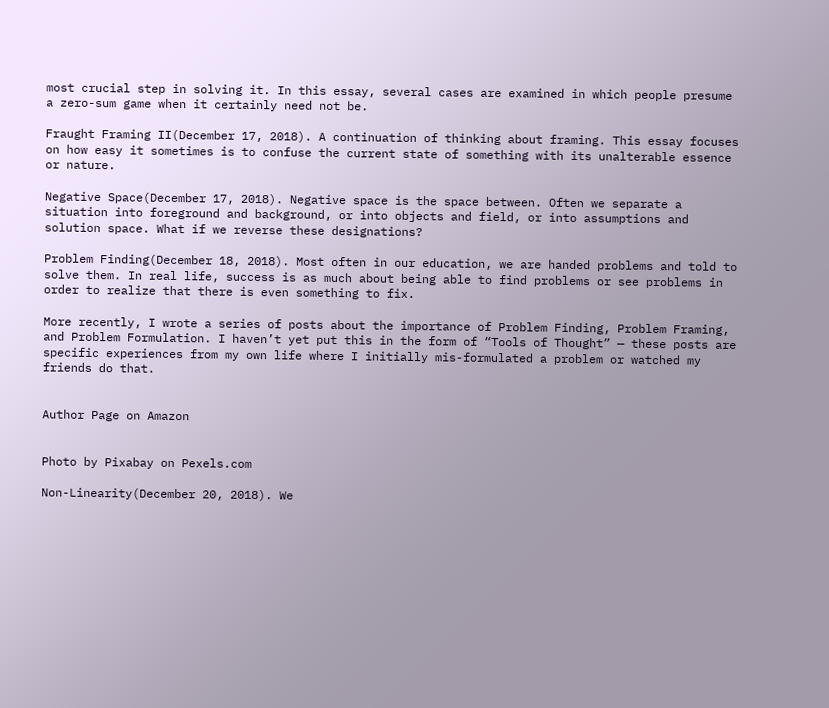most crucial step in solving it. In this essay, several cases are examined in which people presume a zero-sum game when it certainly need not be.

Fraught Framing II(December 17, 2018). A continuation of thinking about framing. This essay focuses on how easy it sometimes is to confuse the current state of something with its unalterable essence or nature.

Negative Space(December 17, 2018). Negative space is the space between. Often we separate a situation into foreground and background, or into objects and field, or into assumptions and solution space. What if we reverse these designations?

Problem Finding(December 18, 2018). Most often in our education, we are handed problems and told to solve them. In real life, success is as much about being able to find problems or see problems in order to realize that there is even something to fix.

More recently, I wrote a series of posts about the importance of Problem Finding, Problem Framing, and Problem Formulation. I haven’t yet put this in the form of “Tools of Thought” — these posts are specific experiences from my own life where I initially mis-formulated a problem or watched my friends do that.


Author Page on Amazon


Photo by Pixabay on Pexels.com

Non-Linearity(December 20, 2018). We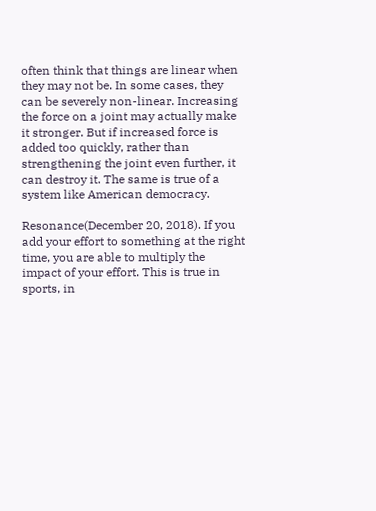often think that things are linear when they may not be. In some cases, they can be severely non-linear. Increasing the force on a joint may actually make it stronger. But if increased force is added too quickly, rather than strengthening the joint even further, it can destroy it. The same is true of a system like American democracy.

Resonance(December 20, 2018). If you add your effort to something at the right time, you are able to multiply the impact of your effort. This is true in sports, in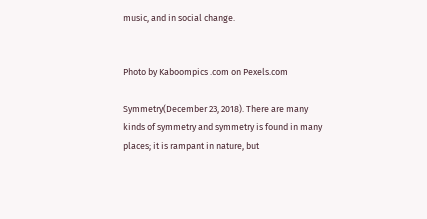music, and in social change.


Photo by Kaboompics .com on Pexels.com

Symmetry(December 23, 2018). There are many kinds of symmetry and symmetry is found in many places; it is rampant in nature, but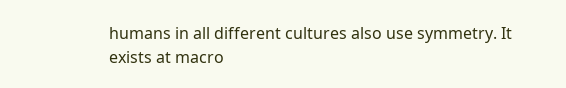humans in all different cultures also use symmetry. It exists at macro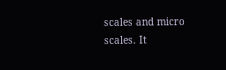scales and micro scales. It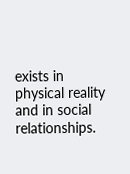exists in physical reality and in social relationships.